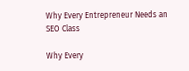Why Every Entrepreneur Needs an SEO Class

Why Every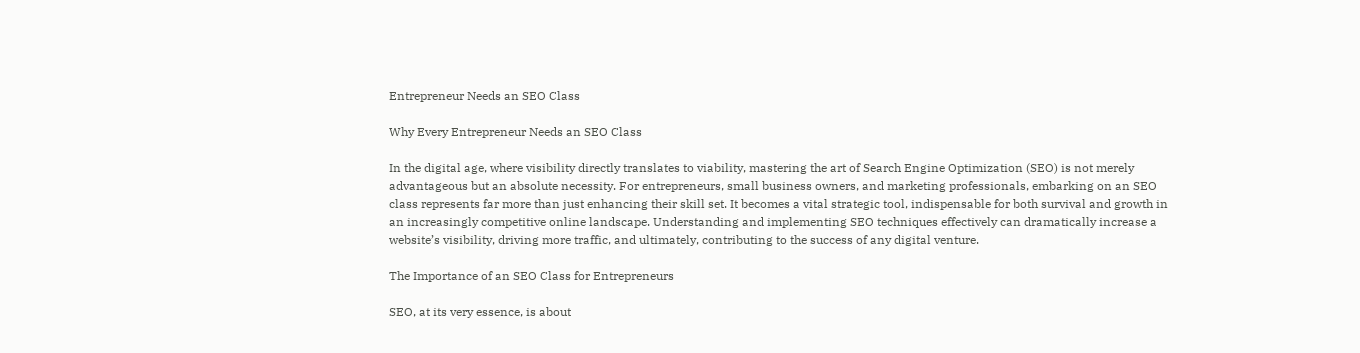Entrepreneur Needs an SEO Class

Why Every Entrepreneur Needs an SEO Class

In the digital age, where visibility directly translates to viability, mastering the art of Search Engine Optimization (SEO) is not merely advantageous but an absolute necessity. For entrepreneurs, small business owners, and marketing professionals, embarking on an SEO class represents far more than just enhancing their skill set. It becomes a vital strategic tool, indispensable for both survival and growth in an increasingly competitive online landscape. Understanding and implementing SEO techniques effectively can dramatically increase a website’s visibility, driving more traffic, and ultimately, contributing to the success of any digital venture.

The Importance of an SEO Class for Entrepreneurs

SEO, at its very essence, is about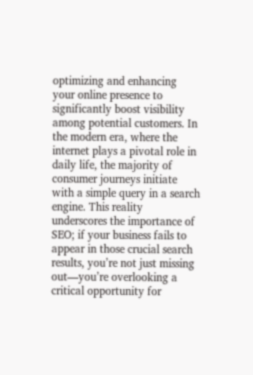optimizing and enhancing your online presence to significantly boost visibility among potential customers. In the modern era, where the internet plays a pivotal role in daily life, the majority of consumer journeys initiate with a simple query in a search engine. This reality underscores the importance of SEO; if your business fails to appear in those crucial search results, you’re not just missing out—you’re overlooking a critical opportunity for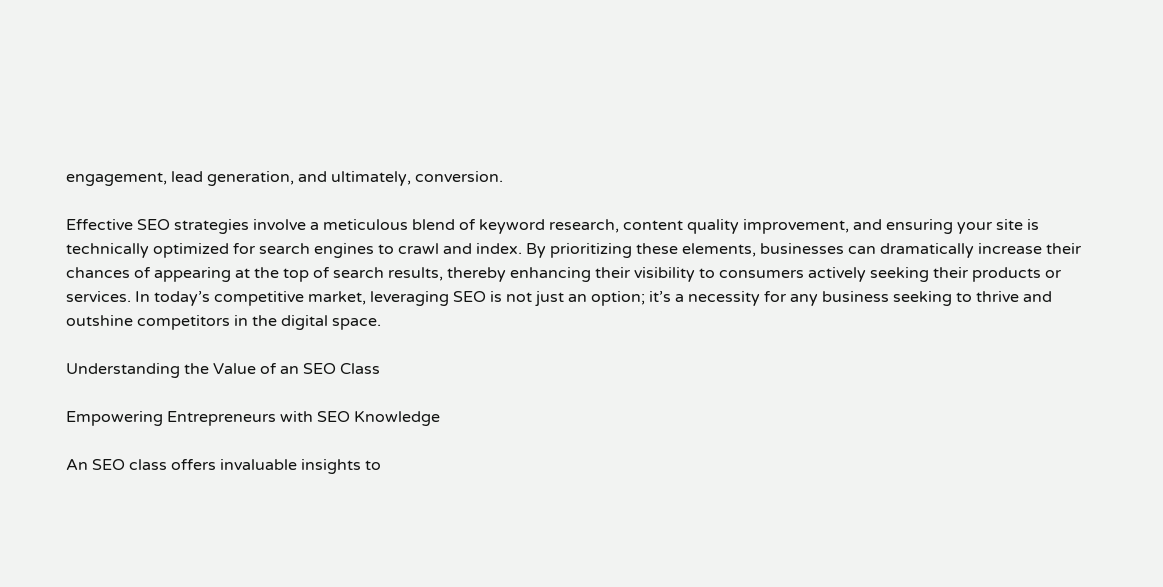engagement, lead generation, and ultimately, conversion.

Effective SEO strategies involve a meticulous blend of keyword research, content quality improvement, and ensuring your site is technically optimized for search engines to crawl and index. By prioritizing these elements, businesses can dramatically increase their chances of appearing at the top of search results, thereby enhancing their visibility to consumers actively seeking their products or services. In today’s competitive market, leveraging SEO is not just an option; it’s a necessity for any business seeking to thrive and outshine competitors in the digital space.

Understanding the Value of an SEO Class

Empowering Entrepreneurs with SEO Knowledge

An SEO class offers invaluable insights to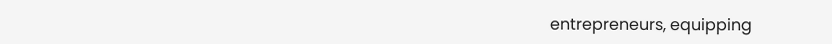entrepreneurs, equipping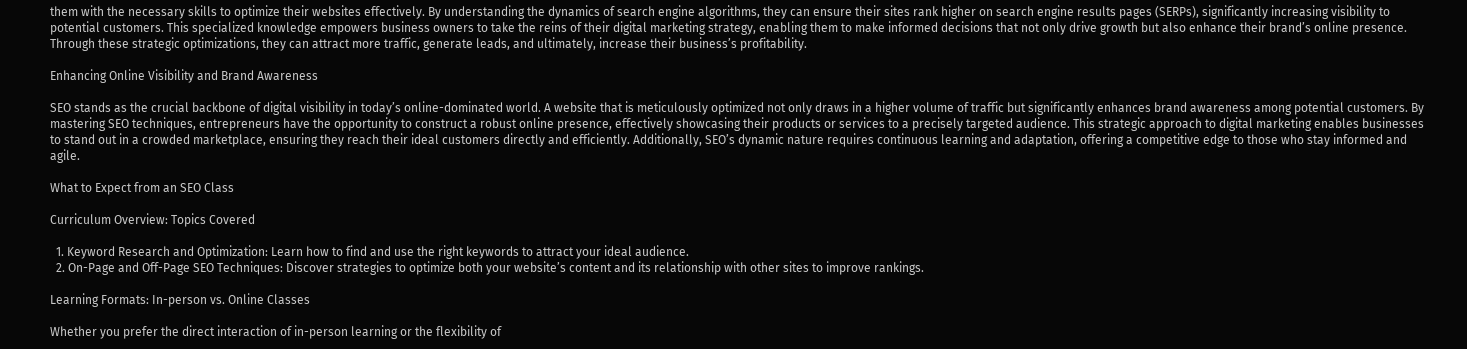them with the necessary skills to optimize their websites effectively. By understanding the dynamics of search engine algorithms, they can ensure their sites rank higher on search engine results pages (SERPs), significantly increasing visibility to potential customers. This specialized knowledge empowers business owners to take the reins of their digital marketing strategy, enabling them to make informed decisions that not only drive growth but also enhance their brand’s online presence. Through these strategic optimizations, they can attract more traffic, generate leads, and ultimately, increase their business’s profitability.

Enhancing Online Visibility and Brand Awareness

SEO stands as the crucial backbone of digital visibility in today’s online-dominated world. A website that is meticulously optimized not only draws in a higher volume of traffic but significantly enhances brand awareness among potential customers. By mastering SEO techniques, entrepreneurs have the opportunity to construct a robust online presence, effectively showcasing their products or services to a precisely targeted audience. This strategic approach to digital marketing enables businesses to stand out in a crowded marketplace, ensuring they reach their ideal customers directly and efficiently. Additionally, SEO’s dynamic nature requires continuous learning and adaptation, offering a competitive edge to those who stay informed and agile.

What to Expect from an SEO Class

Curriculum Overview: Topics Covered

  1. Keyword Research and Optimization: Learn how to find and use the right keywords to attract your ideal audience.
  2. On-Page and Off-Page SEO Techniques: Discover strategies to optimize both your website’s content and its relationship with other sites to improve rankings.

Learning Formats: In-person vs. Online Classes

Whether you prefer the direct interaction of in-person learning or the flexibility of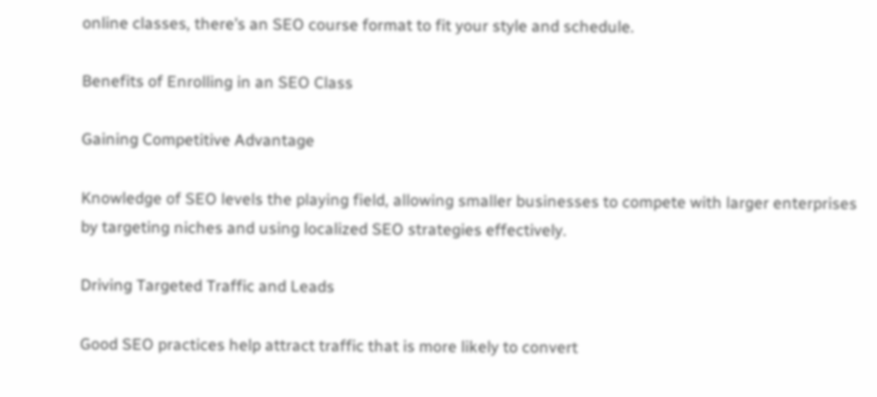online classes, there’s an SEO course format to fit your style and schedule.

Benefits of Enrolling in an SEO Class

Gaining Competitive Advantage

Knowledge of SEO levels the playing field, allowing smaller businesses to compete with larger enterprises by targeting niches and using localized SEO strategies effectively.

Driving Targeted Traffic and Leads

Good SEO practices help attract traffic that is more likely to convert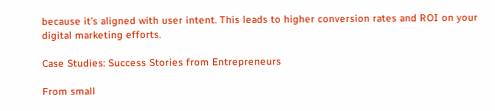because it’s aligned with user intent. This leads to higher conversion rates and ROI on your digital marketing efforts.

Case Studies: Success Stories from Entrepreneurs

From small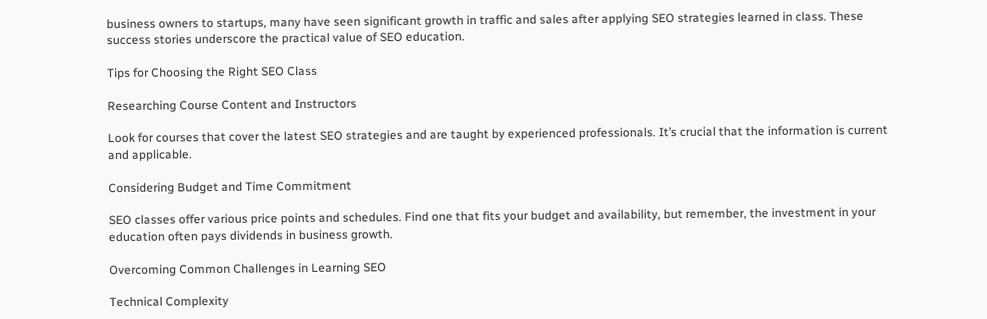business owners to startups, many have seen significant growth in traffic and sales after applying SEO strategies learned in class. These success stories underscore the practical value of SEO education.

Tips for Choosing the Right SEO Class

Researching Course Content and Instructors

Look for courses that cover the latest SEO strategies and are taught by experienced professionals. It’s crucial that the information is current and applicable.

Considering Budget and Time Commitment

SEO classes offer various price points and schedules. Find one that fits your budget and availability, but remember, the investment in your education often pays dividends in business growth.

Overcoming Common Challenges in Learning SEO

Technical Complexity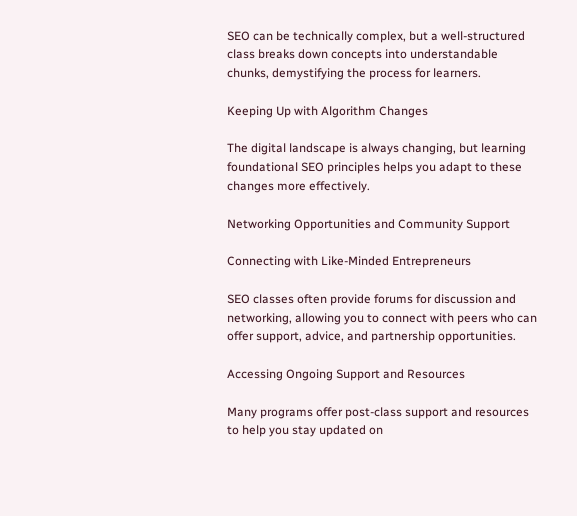SEO can be technically complex, but a well-structured class breaks down concepts into understandable chunks, demystifying the process for learners.

Keeping Up with Algorithm Changes

The digital landscape is always changing, but learning foundational SEO principles helps you adapt to these changes more effectively.

Networking Opportunities and Community Support

Connecting with Like-Minded Entrepreneurs

SEO classes often provide forums for discussion and networking, allowing you to connect with peers who can offer support, advice, and partnership opportunities.

Accessing Ongoing Support and Resources

Many programs offer post-class support and resources to help you stay updated on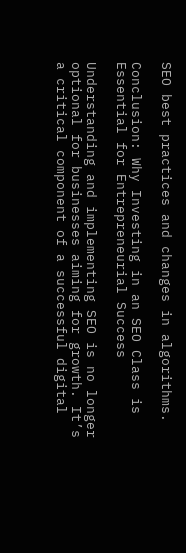SEO best practices and changes in algorithms.

Conclusion: Why Investing in an SEO Class is Essential for Entrepreneurial Success

Understanding and implementing SEO is no longer optional for businesses aiming for growth. It’s a critical component of a successful digital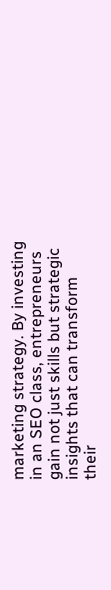marketing strategy. By investing in an SEO class, entrepreneurs gain not just skills but strategic insights that can transform their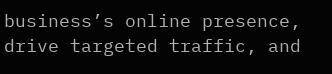business’s online presence, drive targeted traffic, and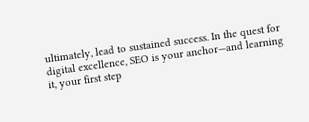ultimately, lead to sustained success. In the quest for digital excellence, SEO is your anchor—and learning it, your first step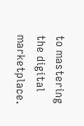to mastering the digital marketplace.